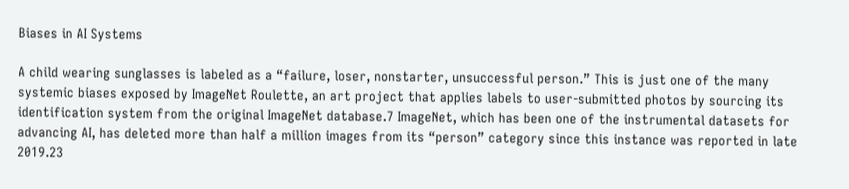Biases in AI Systems

A child wearing sunglasses is labeled as a “failure, loser, nonstarter, unsuccessful person.” This is just one of the many systemic biases exposed by ImageNet Roulette, an art project that applies labels to user-submitted photos by sourcing its identification system from the original ImageNet database.7 ImageNet, which has been one of the instrumental datasets for advancing AI, has deleted more than half a million images from its “person” category since this instance was reported in late 2019.23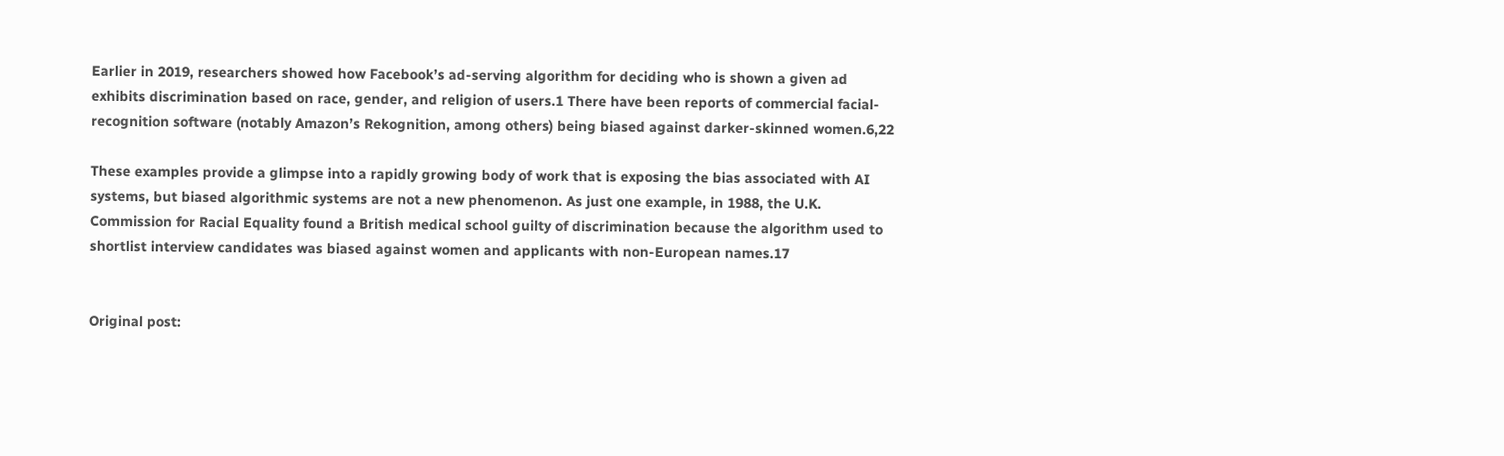Earlier in 2019, researchers showed how Facebook’s ad-serving algorithm for deciding who is shown a given ad exhibits discrimination based on race, gender, and religion of users.1 There have been reports of commercial facial-recognition software (notably Amazon’s Rekognition, among others) being biased against darker-skinned women.6,22

These examples provide a glimpse into a rapidly growing body of work that is exposing the bias associated with AI systems, but biased algorithmic systems are not a new phenomenon. As just one example, in 1988, the U.K. Commission for Racial Equality found a British medical school guilty of discrimination because the algorithm used to shortlist interview candidates was biased against women and applicants with non-European names.17


Original post: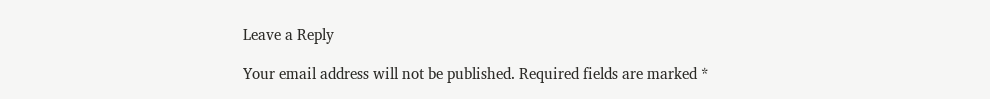Leave a Reply

Your email address will not be published. Required fields are marked *